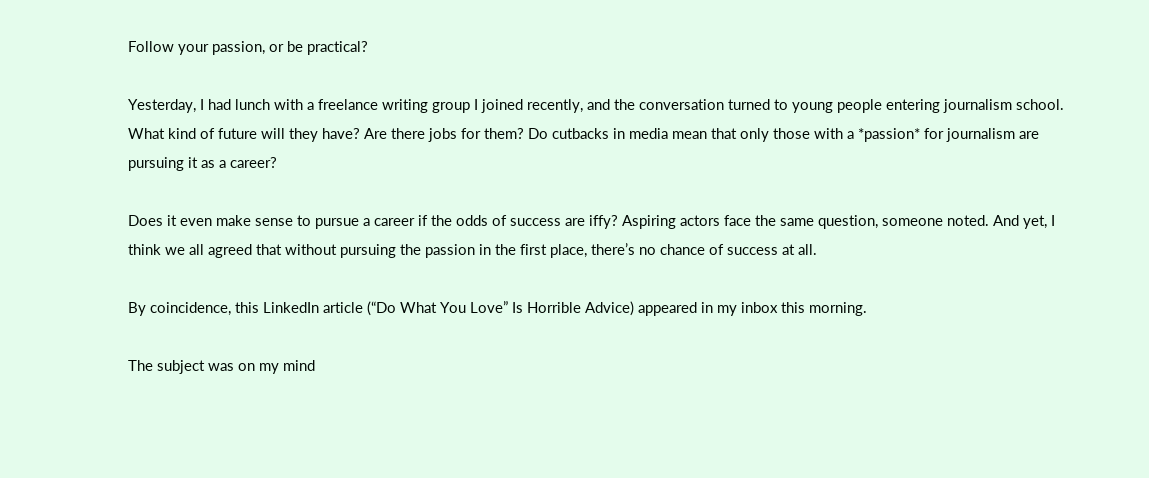Follow your passion, or be practical?

Yesterday, I had lunch with a freelance writing group I joined recently, and the conversation turned to young people entering journalism school. What kind of future will they have? Are there jobs for them? Do cutbacks in media mean that only those with a *passion* for journalism are pursuing it as a career?

Does it even make sense to pursue a career if the odds of success are iffy? Aspiring actors face the same question, someone noted. And yet, I think we all agreed that without pursuing the passion in the first place, there’s no chance of success at all.

By coincidence, this LinkedIn article (“Do What You Love” Is Horrible Advice) appeared in my inbox this morning.

The subject was on my mind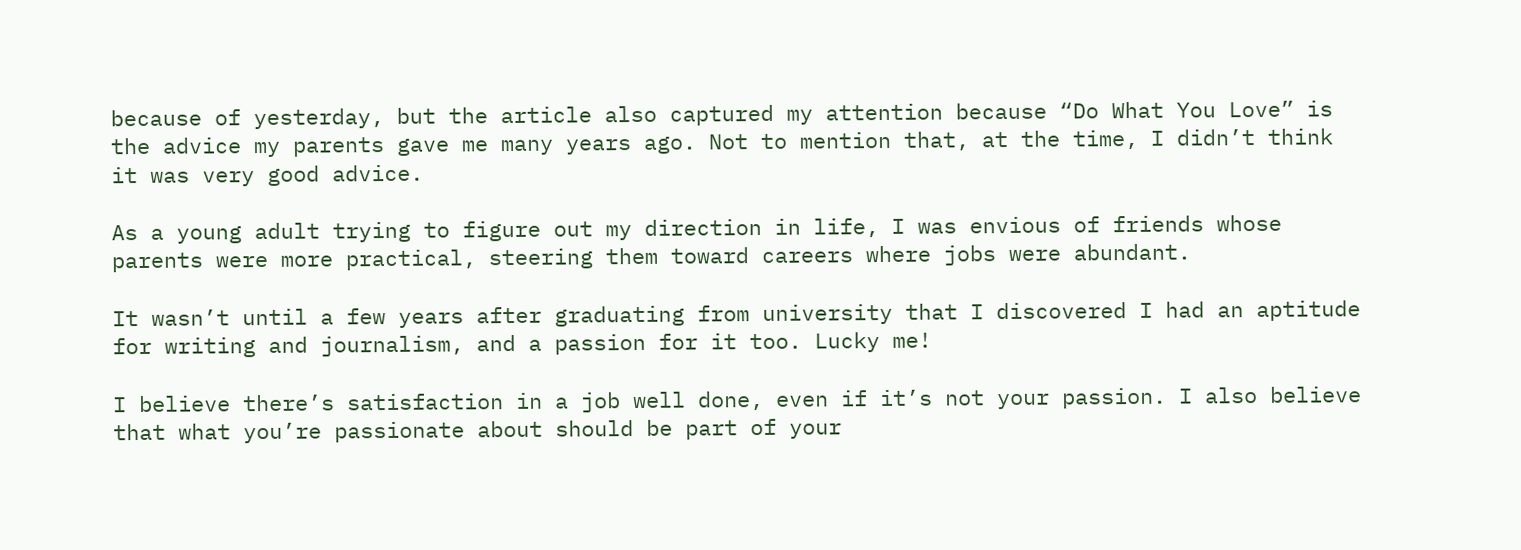because of yesterday, but the article also captured my attention because “Do What You Love” is the advice my parents gave me many years ago. Not to mention that, at the time, I didn’t think it was very good advice.

As a young adult trying to figure out my direction in life, I was envious of friends whose parents were more practical, steering them toward careers where jobs were abundant.

It wasn’t until a few years after graduating from university that I discovered I had an aptitude for writing and journalism, and a passion for it too. Lucky me!

I believe there’s satisfaction in a job well done, even if it’s not your passion. I also believe that what you’re passionate about should be part of your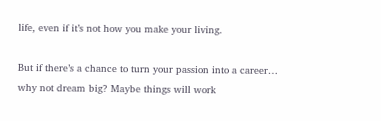life, even if it’s not how you make your living.

But if there’s a chance to turn your passion into a career… why not dream big? Maybe things will work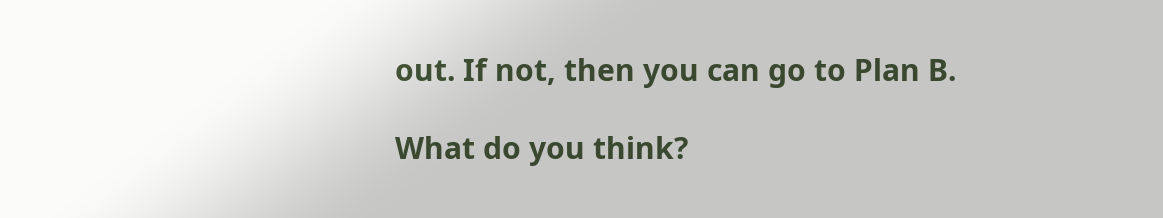out. If not, then you can go to Plan B.

What do you think?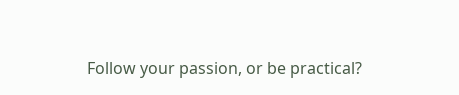Follow your passion, or be practical?